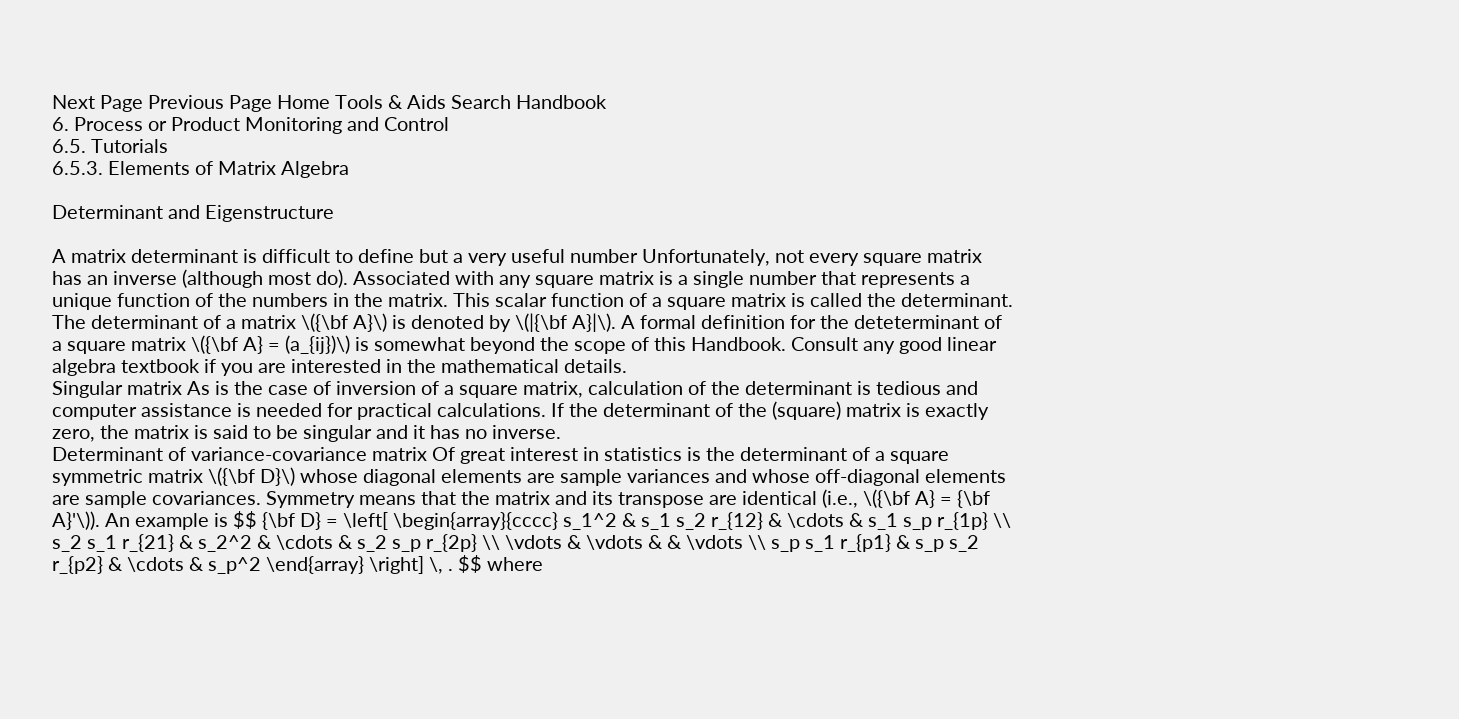Next Page Previous Page Home Tools & Aids Search Handbook
6. Process or Product Monitoring and Control
6.5. Tutorials
6.5.3. Elements of Matrix Algebra

Determinant and Eigenstructure

A matrix determinant is difficult to define but a very useful number Unfortunately, not every square matrix has an inverse (although most do). Associated with any square matrix is a single number that represents a unique function of the numbers in the matrix. This scalar function of a square matrix is called the determinant. The determinant of a matrix \({\bf A}\) is denoted by \(|{\bf A}|\). A formal definition for the deteterminant of a square matrix \({\bf A} = (a_{ij})\) is somewhat beyond the scope of this Handbook. Consult any good linear algebra textbook if you are interested in the mathematical details.
Singular matrix As is the case of inversion of a square matrix, calculation of the determinant is tedious and computer assistance is needed for practical calculations. If the determinant of the (square) matrix is exactly zero, the matrix is said to be singular and it has no inverse.
Determinant of variance-covariance matrix Of great interest in statistics is the determinant of a square symmetric matrix \({\bf D}\) whose diagonal elements are sample variances and whose off-diagonal elements are sample covariances. Symmetry means that the matrix and its transpose are identical (i.e., \({\bf A} = {\bf A}'\)). An example is $$ {\bf D} = \left[ \begin{array}{cccc} s_1^2 & s_1 s_2 r_{12} & \cdots & s_1 s_p r_{1p} \\ s_2 s_1 r_{21} & s_2^2 & \cdots & s_2 s_p r_{2p} \\ \vdots & \vdots & & \vdots \\ s_p s_1 r_{p1} & s_p s_2 r_{p2} & \cdots & s_p^2 \end{array} \right] \, . $$ where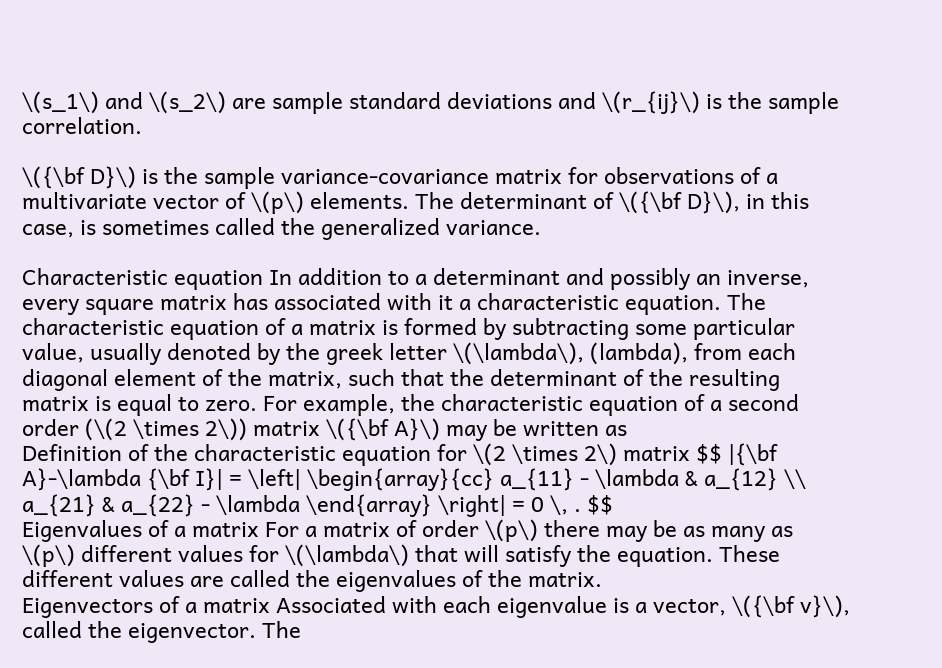\(s_1\) and \(s_2\) are sample standard deviations and \(r_{ij}\) is the sample correlation.

\({\bf D}\) is the sample variance-covariance matrix for observations of a multivariate vector of \(p\) elements. The determinant of \({\bf D}\), in this case, is sometimes called the generalized variance.

Characteristic equation In addition to a determinant and possibly an inverse, every square matrix has associated with it a characteristic equation. The characteristic equation of a matrix is formed by subtracting some particular value, usually denoted by the greek letter \(\lambda\), (lambda), from each diagonal element of the matrix, such that the determinant of the resulting matrix is equal to zero. For example, the characteristic equation of a second order (\(2 \times 2\)) matrix \({\bf A}\) may be written as
Definition of the characteristic equation for \(2 \times 2\) matrix $$ |{\bf A}-\lambda {\bf I}| = \left| \begin{array}{cc} a_{11} - \lambda & a_{12} \\ a_{21} & a_{22} - \lambda \end{array} \right| = 0 \, . $$
Eigenvalues of a matrix For a matrix of order \(p\) there may be as many as \(p\) different values for \(\lambda\) that will satisfy the equation. These different values are called the eigenvalues of the matrix.
Eigenvectors of a matrix Associated with each eigenvalue is a vector, \({\bf v}\), called the eigenvector. The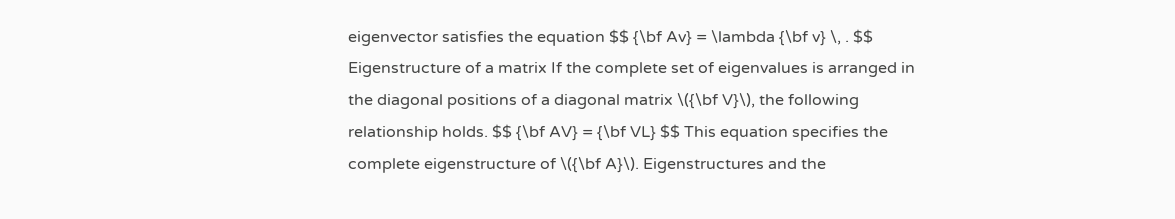eigenvector satisfies the equation $$ {\bf Av} = \lambda {\bf v} \, . $$
Eigenstructure of a matrix If the complete set of eigenvalues is arranged in the diagonal positions of a diagonal matrix \({\bf V}\), the following relationship holds. $$ {\bf AV} = {\bf VL} $$ This equation specifies the complete eigenstructure of \({\bf A}\). Eigenstructures and the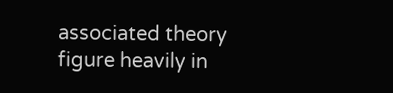associated theory figure heavily in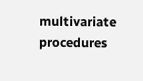multivariate procedures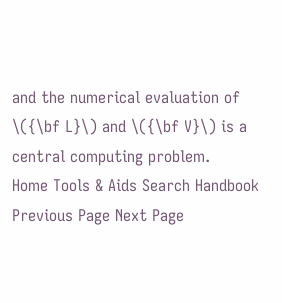and the numerical evaluation of \({\bf L}\) and \({\bf V}\) is a central computing problem.
Home Tools & Aids Search Handbook Previous Page Next Page